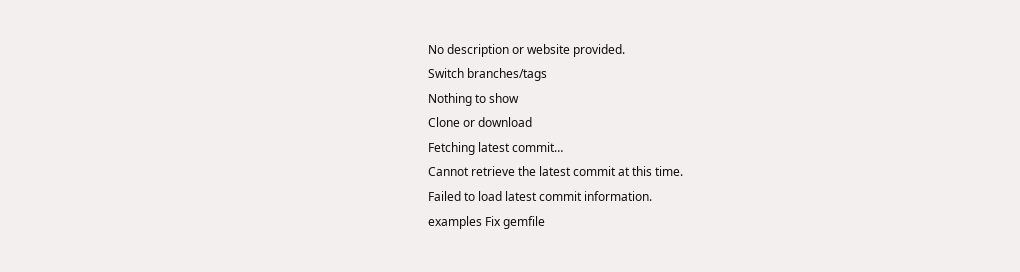No description or website provided.
Switch branches/tags
Nothing to show
Clone or download
Fetching latest commit…
Cannot retrieve the latest commit at this time.
Failed to load latest commit information.
examples Fix gemfile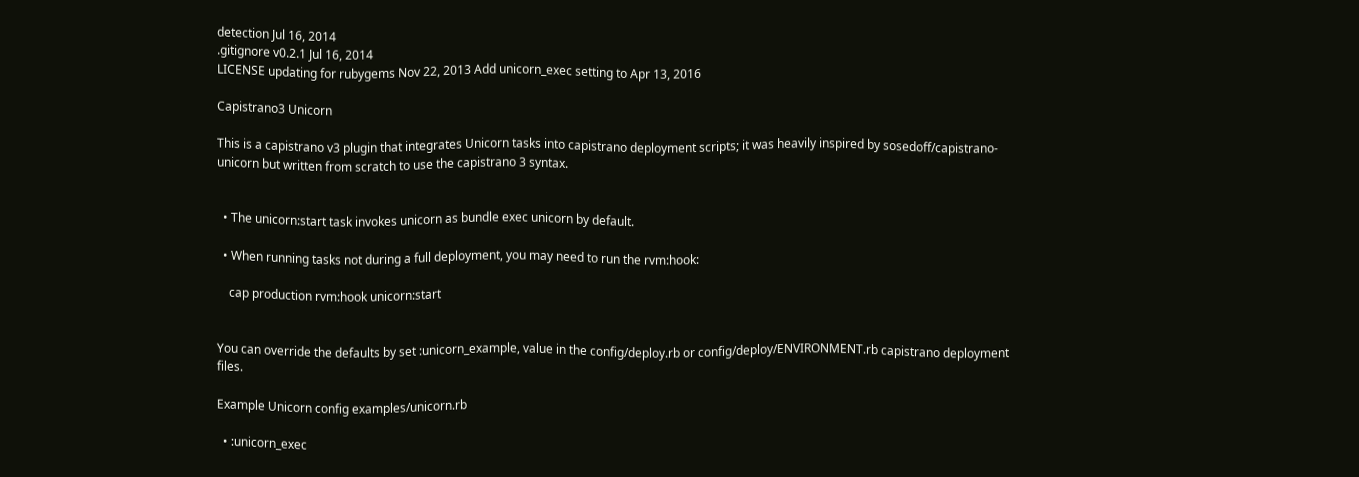detection Jul 16, 2014
.gitignore v0.2.1 Jul 16, 2014
LICENSE updating for rubygems Nov 22, 2013 Add unicorn_exec setting to Apr 13, 2016

Capistrano3 Unicorn

This is a capistrano v3 plugin that integrates Unicorn tasks into capistrano deployment scripts; it was heavily inspired by sosedoff/capistrano-unicorn but written from scratch to use the capistrano 3 syntax.


  • The unicorn:start task invokes unicorn as bundle exec unicorn by default.

  • When running tasks not during a full deployment, you may need to run the rvm:hook:

    cap production rvm:hook unicorn:start


You can override the defaults by set :unicorn_example, value in the config/deploy.rb or config/deploy/ENVIRONMENT.rb capistrano deployment files.

Example Unicorn config examples/unicorn.rb

  • :unicorn_exec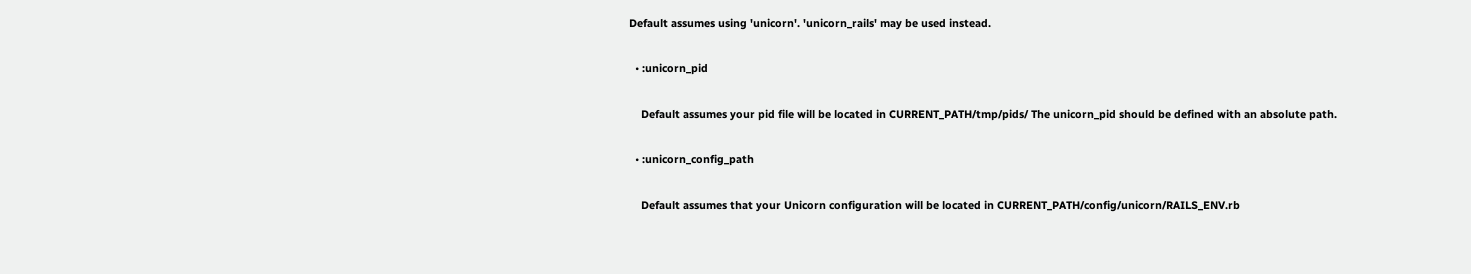Default assumes using 'unicorn'. 'unicorn_rails' may be used instead.

  • :unicorn_pid

    Default assumes your pid file will be located in CURRENT_PATH/tmp/pids/ The unicorn_pid should be defined with an absolute path.

  • :unicorn_config_path

    Default assumes that your Unicorn configuration will be located in CURRENT_PATH/config/unicorn/RAILS_ENV.rb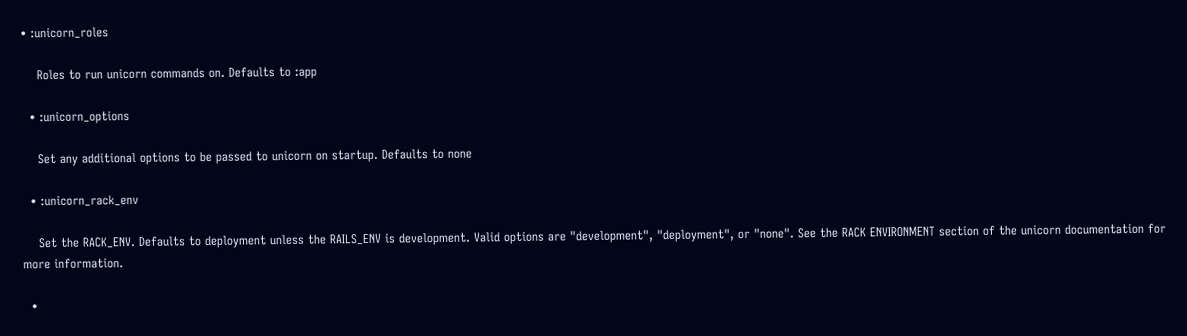• :unicorn_roles

    Roles to run unicorn commands on. Defaults to :app

  • :unicorn_options

    Set any additional options to be passed to unicorn on startup. Defaults to none

  • :unicorn_rack_env

    Set the RACK_ENV. Defaults to deployment unless the RAILS_ENV is development. Valid options are "development", "deployment", or "none". See the RACK ENVIRONMENT section of the unicorn documentation for more information.

  •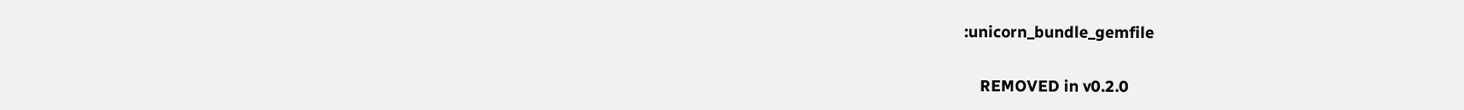:unicorn_bundle_gemfile

    REMOVED in v0.2.0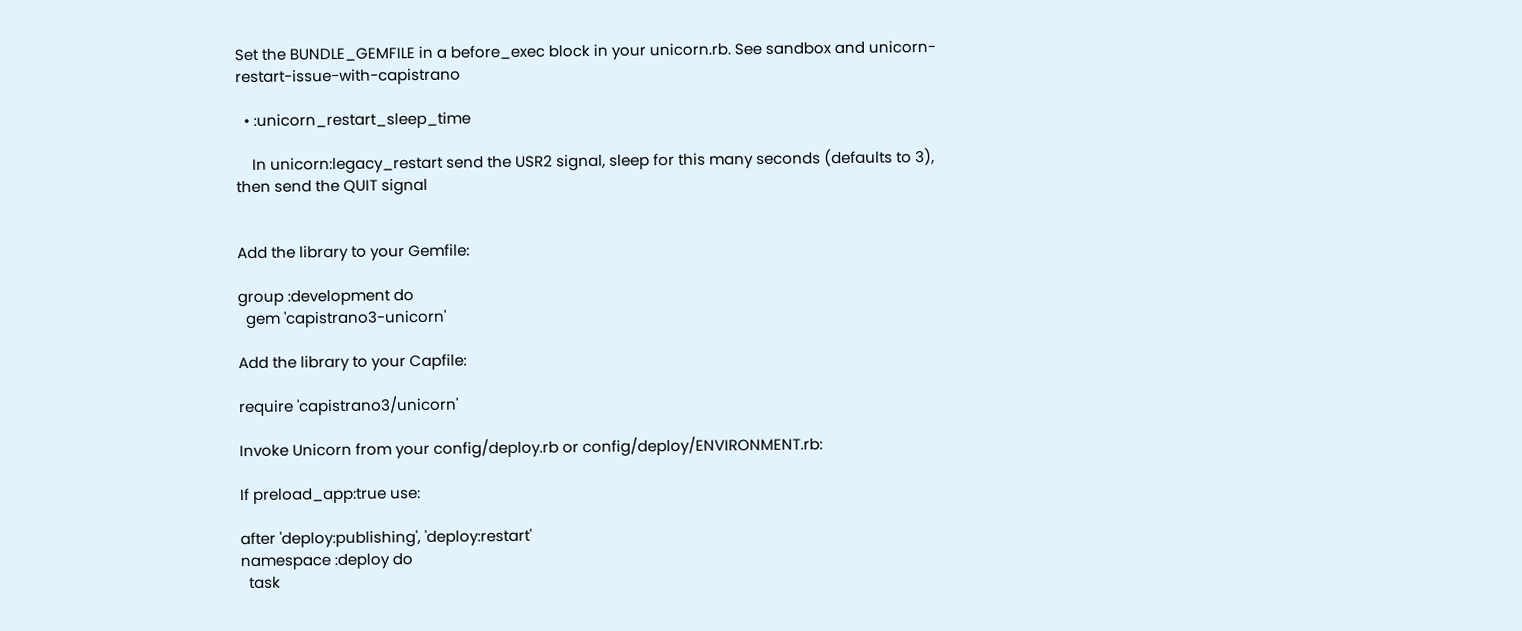Set the BUNDLE_GEMFILE in a before_exec block in your unicorn.rb. See sandbox and unicorn-restart-issue-with-capistrano

  • :unicorn_restart_sleep_time

    In unicorn:legacy_restart send the USR2 signal, sleep for this many seconds (defaults to 3), then send the QUIT signal


Add the library to your Gemfile:

group :development do
  gem 'capistrano3-unicorn'

Add the library to your Capfile:

require 'capistrano3/unicorn'

Invoke Unicorn from your config/deploy.rb or config/deploy/ENVIRONMENT.rb:

If preload_app:true use:

after 'deploy:publishing', 'deploy:restart'
namespace :deploy do
  task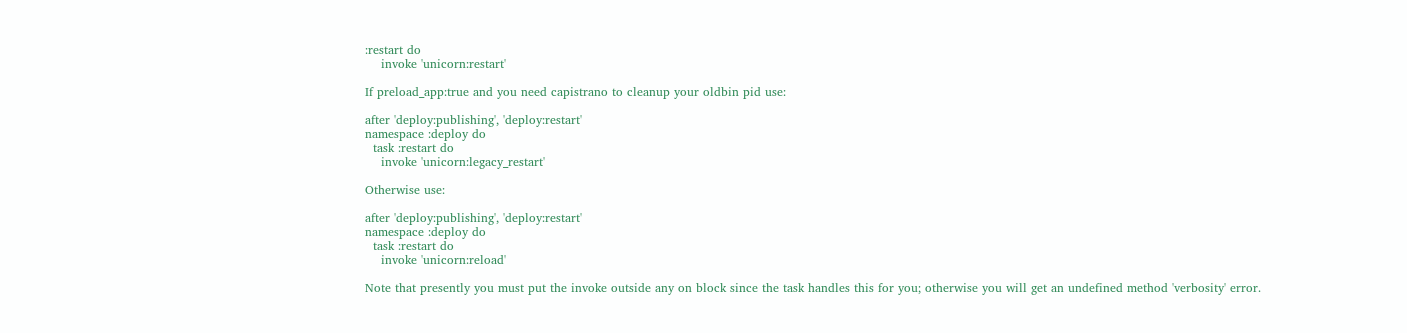:restart do
    invoke 'unicorn:restart'

If preload_app:true and you need capistrano to cleanup your oldbin pid use:

after 'deploy:publishing', 'deploy:restart'
namespace :deploy do
  task :restart do
    invoke 'unicorn:legacy_restart'

Otherwise use:

after 'deploy:publishing', 'deploy:restart'
namespace :deploy do
  task :restart do
    invoke 'unicorn:reload'

Note that presently you must put the invoke outside any on block since the task handles this for you; otherwise you will get an undefined method 'verbosity' error.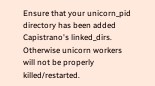Ensure that your unicorn_pid directory has been added Capistrano's linked_dirs. Otherwise unicorn workers will not be properly killed/restarted.